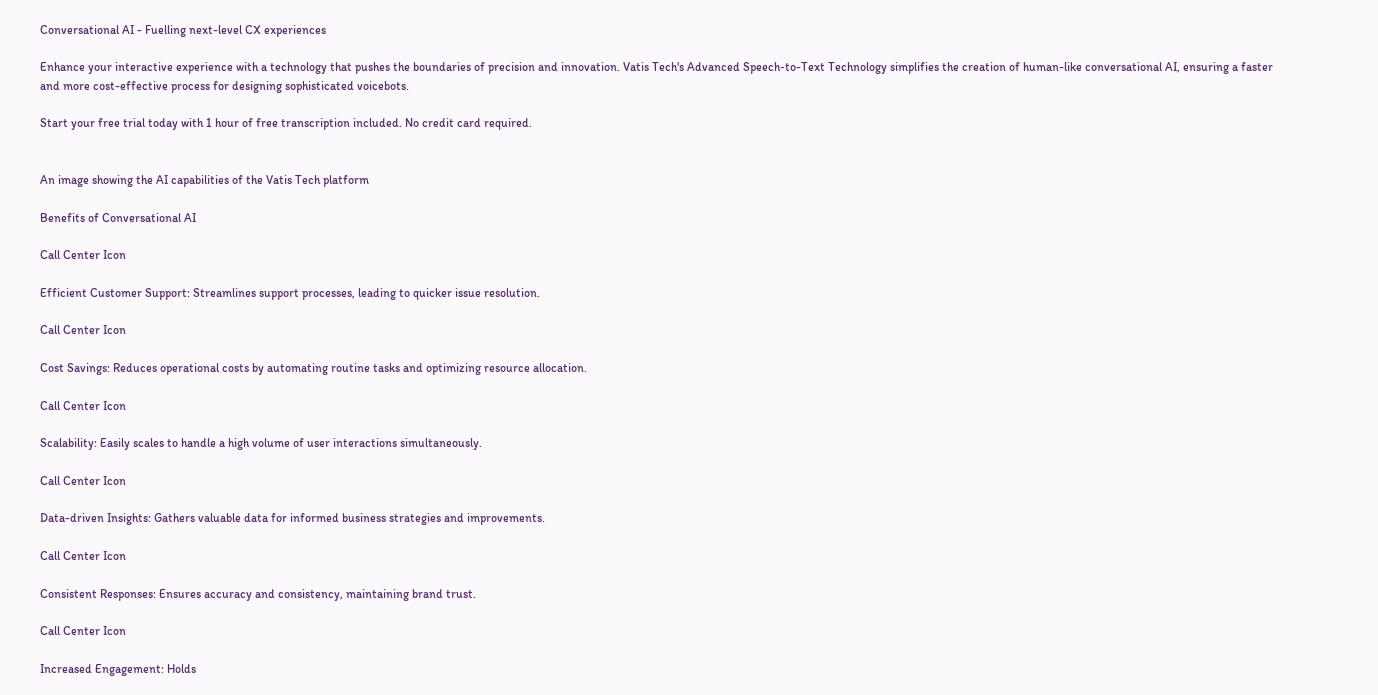Conversational AI - Fuelling next-level CX experiences

Enhance your interactive experience with a technology that pushes the boundaries of precision and innovation. Vatis Tech's Advanced Speech-to-Text Technology simplifies the creation of human-like conversational AI, ensuring a faster and more cost-effective process for designing sophisticated voicebots.

Start your free trial today with 1 hour of free transcription included. No credit card required.


An image showing the AI capabilities of the Vatis Tech platform

Benefits of Conversational AI

Call Center Icon

Efficient Customer Support: Streamlines support processes, leading to quicker issue resolution.

Call Center Icon

Cost Savings: Reduces operational costs by automating routine tasks and optimizing resource allocation.

Call Center Icon

Scalability: Easily scales to handle a high volume of user interactions simultaneously.

Call Center Icon

Data-driven Insights: Gathers valuable data for informed business strategies and improvements.

Call Center Icon

Consistent Responses: Ensures accuracy and consistency, maintaining brand trust.

Call Center Icon

Increased Engagement: Holds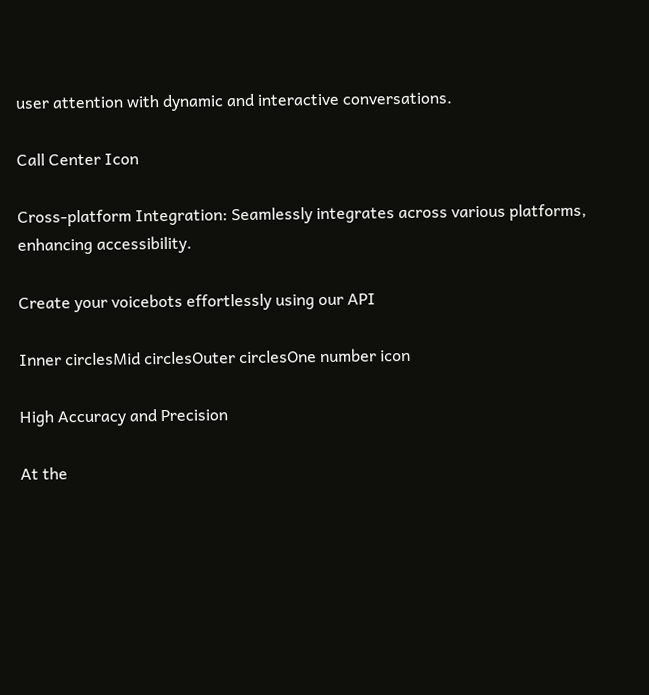user attention with dynamic and interactive conversations.

Call Center Icon

Cross-platform Integration: Seamlessly integrates across various platforms, enhancing accessibility.

Create your voicebots effortlessly using our API

Inner circlesMid circlesOuter circlesOne number icon

High Accuracy and Precision

At the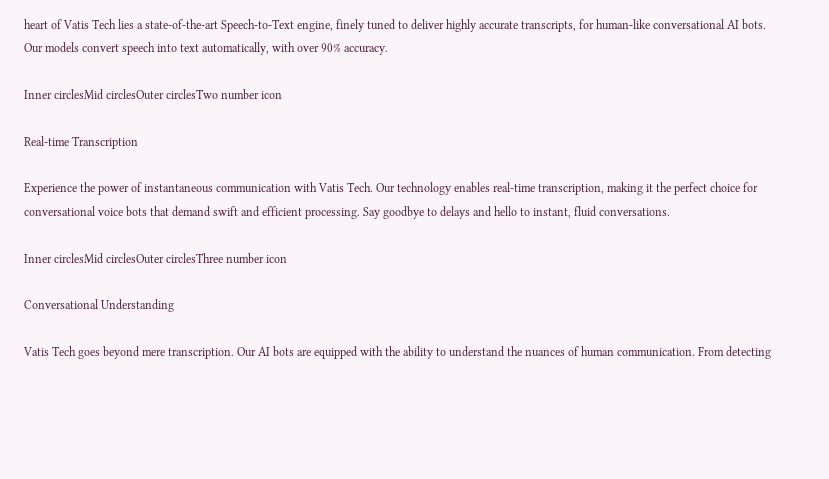heart of Vatis Tech lies a state-of-the-art Speech-to-Text engine, finely tuned to deliver highly accurate transcripts, for human-like conversational AI bots. Our models convert speech into text automatically, with over 90% accuracy.

Inner circlesMid circlesOuter circlesTwo number icon

Real-time Transcription

Experience the power of instantaneous communication with Vatis Tech. Our technology enables real-time transcription, making it the perfect choice for conversational voice bots that demand swift and efficient processing. Say goodbye to delays and hello to instant, fluid conversations.

Inner circlesMid circlesOuter circlesThree number icon

Conversational Understanding

Vatis Tech goes beyond mere transcription. Our AI bots are equipped with the ability to understand the nuances of human communication. From detecting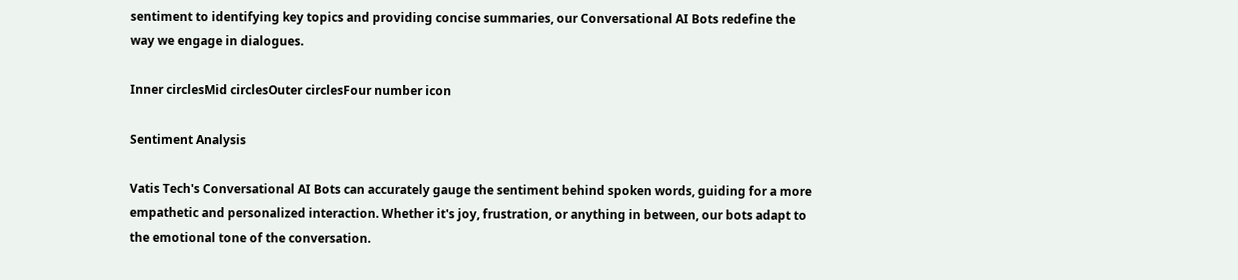sentiment to identifying key topics and providing concise summaries, our Conversational AI Bots redefine the way we engage in dialogues.

Inner circlesMid circlesOuter circlesFour number icon

Sentiment Analysis

Vatis Tech's Conversational AI Bots can accurately gauge the sentiment behind spoken words, guiding for a more empathetic and personalized interaction. Whether it's joy, frustration, or anything in between, our bots adapt to the emotional tone of the conversation.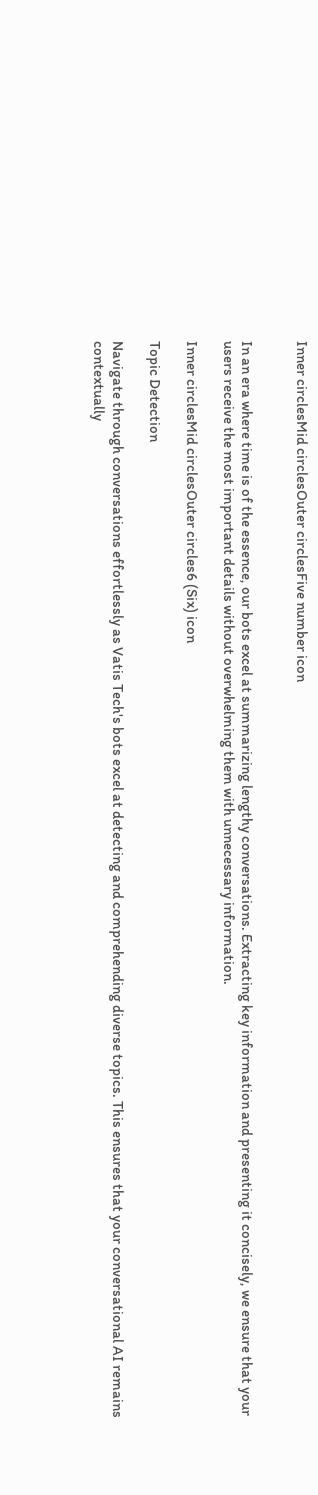Inner circlesMid circlesOuter circlesFive number icon


In an era where time is of the essence, our bots excel at summarizing lengthy conversations. Extracting key information and presenting it concisely, we ensure that your users receive the most important details without overwhelming them with unnecessary information.

Inner circlesMid circlesOuter circles6 (Six) icon

Topic Detection

Navigate through conversations effortlessly as Vatis Tech's bots excel at detecting and comprehending diverse topics. This ensures that your conversational AI remains contextually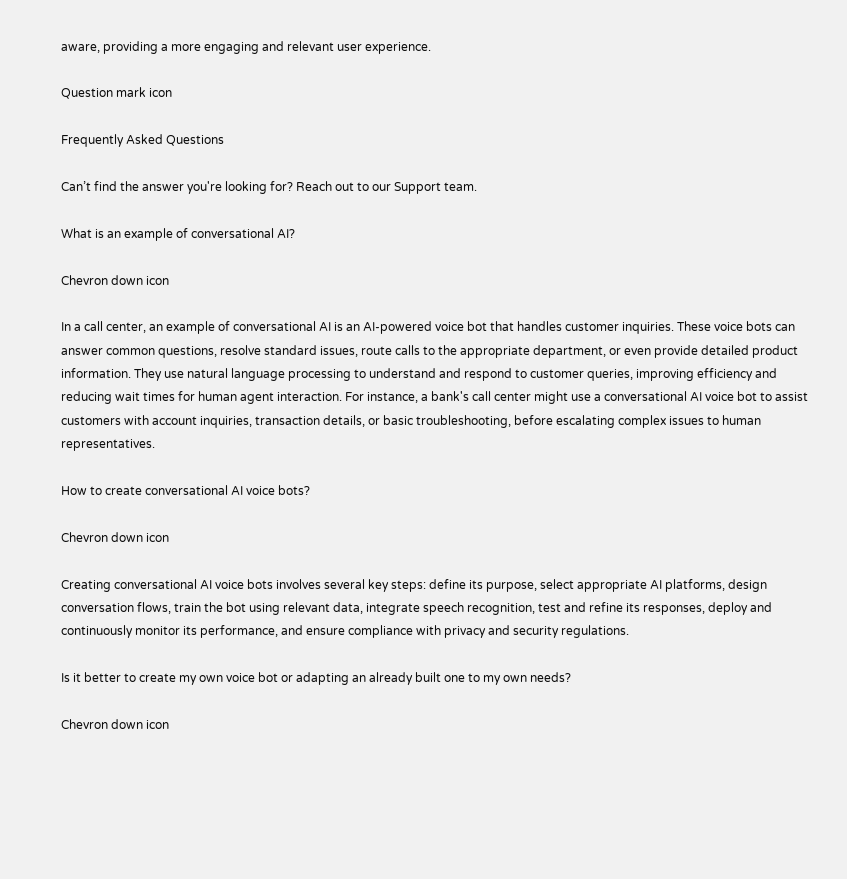aware, providing a more engaging and relevant user experience.

Question mark icon

Frequently Asked Questions

Can’t find the answer you're looking for? Reach out to our Support team.

What is an example of conversational AI?

Chevron down icon

In a call center, an example of conversational AI is an AI-powered voice bot that handles customer inquiries. These voice bots can answer common questions, resolve standard issues, route calls to the appropriate department, or even provide detailed product information. They use natural language processing to understand and respond to customer queries, improving efficiency and reducing wait times for human agent interaction. For instance, a bank's call center might use a conversational AI voice bot to assist customers with account inquiries, transaction details, or basic troubleshooting, before escalating complex issues to human representatives.

How to create conversational AI voice bots?

Chevron down icon

Creating conversational AI voice bots involves several key steps: define its purpose, select appropriate AI platforms, design conversation flows, train the bot using relevant data, integrate speech recognition, test and refine its responses, deploy and continuously monitor its performance, and ensure compliance with privacy and security regulations.

Is it better to create my own voice bot or adapting an already built one to my own needs?

Chevron down icon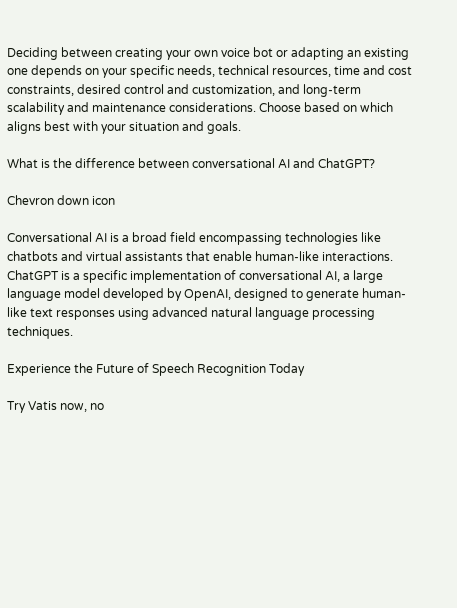Deciding between creating your own voice bot or adapting an existing one depends on your specific needs, technical resources, time and cost constraints, desired control and customization, and long-term scalability and maintenance considerations. Choose based on which aligns best with your situation and goals.

What is the difference between conversational AI and ChatGPT?

Chevron down icon

Conversational AI is a broad field encompassing technologies like chatbots and virtual assistants that enable human-like interactions. ChatGPT is a specific implementation of conversational AI, a large language model developed by OpenAI, designed to generate human-like text responses using advanced natural language processing techniques.

Experience the Future of Speech Recognition Today

Try Vatis now, no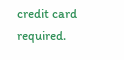credit card required.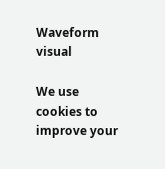Waveform visual

We use cookies to improve your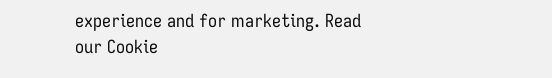experience and for marketing. Read our Cookie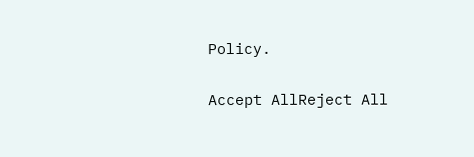Policy.

Accept AllReject All